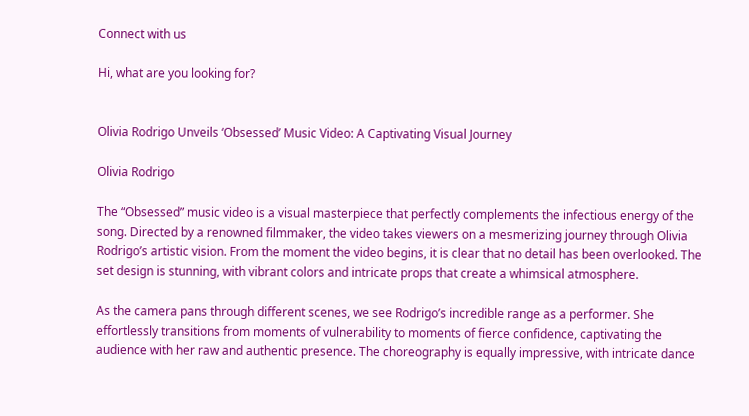Connect with us

Hi, what are you looking for?


Olivia Rodrigo Unveils ‘Obsessed’ Music Video: A Captivating Visual Journey

Olivia Rodrigo

The “Obsessed” music video is a visual masterpiece that perfectly complements the infectious energy of the song. Directed by a renowned filmmaker, the video takes viewers on a mesmerizing journey through Olivia Rodrigo’s artistic vision. From the moment the video begins, it is clear that no detail has been overlooked. The set design is stunning, with vibrant colors and intricate props that create a whimsical atmosphere.

As the camera pans through different scenes, we see Rodrigo’s incredible range as a performer. She effortlessly transitions from moments of vulnerability to moments of fierce confidence, captivating the audience with her raw and authentic presence. The choreography is equally impressive, with intricate dance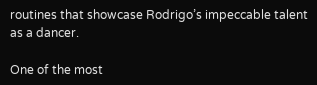routines that showcase Rodrigo’s impeccable talent as a dancer.

One of the most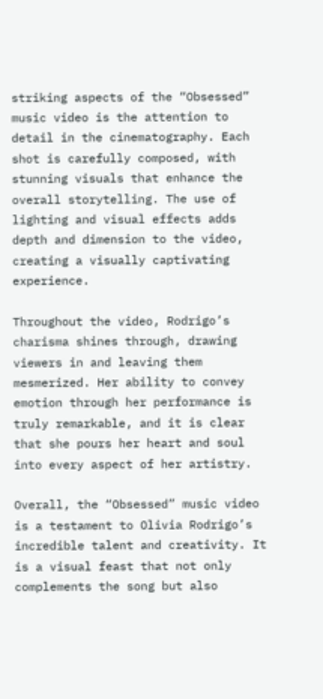striking aspects of the “Obsessed” music video is the attention to detail in the cinematography. Each shot is carefully composed, with stunning visuals that enhance the overall storytelling. The use of lighting and visual effects adds depth and dimension to the video, creating a visually captivating experience.

Throughout the video, Rodrigo’s charisma shines through, drawing viewers in and leaving them mesmerized. Her ability to convey emotion through her performance is truly remarkable, and it is clear that she pours her heart and soul into every aspect of her artistry.

Overall, the “Obsessed” music video is a testament to Olivia Rodrigo’s incredible talent and creativity. It is a visual feast that not only complements the song but also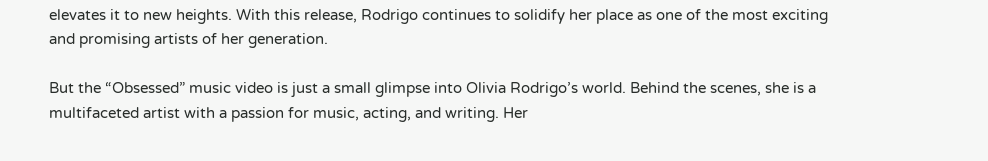elevates it to new heights. With this release, Rodrigo continues to solidify her place as one of the most exciting and promising artists of her generation.

But the “Obsessed” music video is just a small glimpse into Olivia Rodrigo’s world. Behind the scenes, she is a multifaceted artist with a passion for music, acting, and writing. Her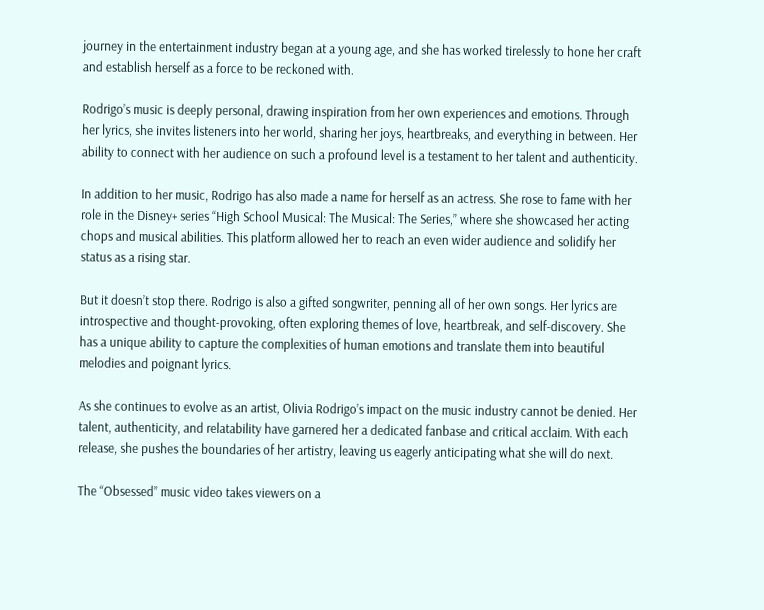journey in the entertainment industry began at a young age, and she has worked tirelessly to hone her craft and establish herself as a force to be reckoned with.

Rodrigo’s music is deeply personal, drawing inspiration from her own experiences and emotions. Through her lyrics, she invites listeners into her world, sharing her joys, heartbreaks, and everything in between. Her ability to connect with her audience on such a profound level is a testament to her talent and authenticity.

In addition to her music, Rodrigo has also made a name for herself as an actress. She rose to fame with her role in the Disney+ series “High School Musical: The Musical: The Series,” where she showcased her acting chops and musical abilities. This platform allowed her to reach an even wider audience and solidify her status as a rising star.

But it doesn’t stop there. Rodrigo is also a gifted songwriter, penning all of her own songs. Her lyrics are introspective and thought-provoking, often exploring themes of love, heartbreak, and self-discovery. She has a unique ability to capture the complexities of human emotions and translate them into beautiful melodies and poignant lyrics.

As she continues to evolve as an artist, Olivia Rodrigo’s impact on the music industry cannot be denied. Her talent, authenticity, and relatability have garnered her a dedicated fanbase and critical acclaim. With each release, she pushes the boundaries of her artistry, leaving us eagerly anticipating what she will do next.

The “Obsessed” music video takes viewers on a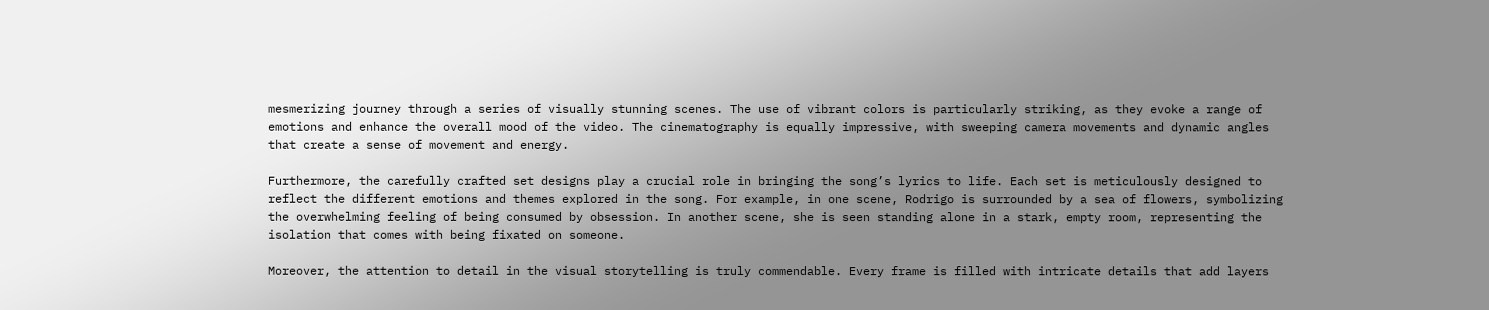mesmerizing journey through a series of visually stunning scenes. The use of vibrant colors is particularly striking, as they evoke a range of emotions and enhance the overall mood of the video. The cinematography is equally impressive, with sweeping camera movements and dynamic angles that create a sense of movement and energy.

Furthermore, the carefully crafted set designs play a crucial role in bringing the song’s lyrics to life. Each set is meticulously designed to reflect the different emotions and themes explored in the song. For example, in one scene, Rodrigo is surrounded by a sea of flowers, symbolizing the overwhelming feeling of being consumed by obsession. In another scene, she is seen standing alone in a stark, empty room, representing the isolation that comes with being fixated on someone.

Moreover, the attention to detail in the visual storytelling is truly commendable. Every frame is filled with intricate details that add layers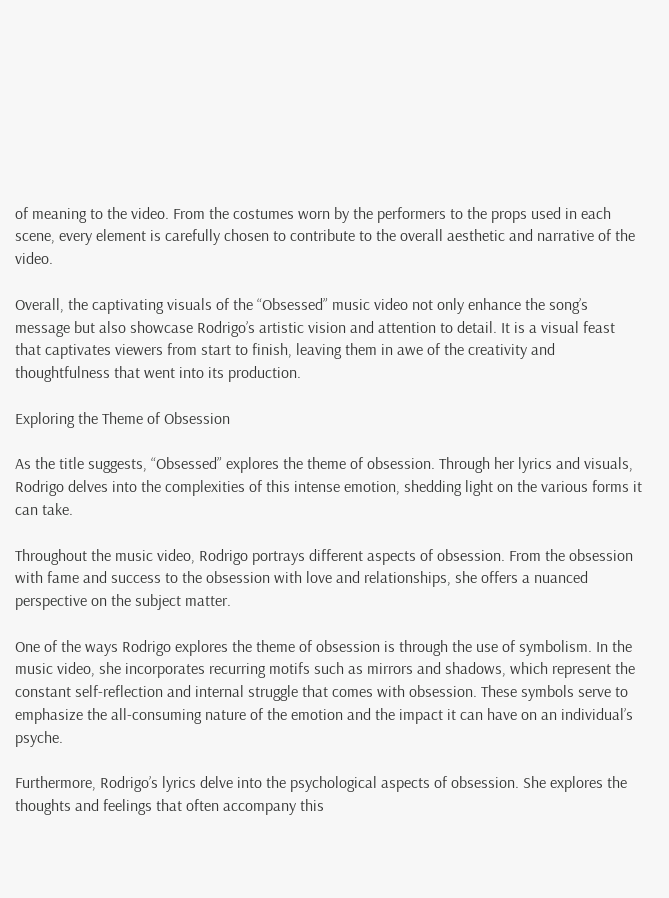of meaning to the video. From the costumes worn by the performers to the props used in each scene, every element is carefully chosen to contribute to the overall aesthetic and narrative of the video.

Overall, the captivating visuals of the “Obsessed” music video not only enhance the song’s message but also showcase Rodrigo’s artistic vision and attention to detail. It is a visual feast that captivates viewers from start to finish, leaving them in awe of the creativity and thoughtfulness that went into its production.

Exploring the Theme of Obsession

As the title suggests, “Obsessed” explores the theme of obsession. Through her lyrics and visuals, Rodrigo delves into the complexities of this intense emotion, shedding light on the various forms it can take.

Throughout the music video, Rodrigo portrays different aspects of obsession. From the obsession with fame and success to the obsession with love and relationships, she offers a nuanced perspective on the subject matter.

One of the ways Rodrigo explores the theme of obsession is through the use of symbolism. In the music video, she incorporates recurring motifs such as mirrors and shadows, which represent the constant self-reflection and internal struggle that comes with obsession. These symbols serve to emphasize the all-consuming nature of the emotion and the impact it can have on an individual’s psyche.

Furthermore, Rodrigo’s lyrics delve into the psychological aspects of obsession. She explores the thoughts and feelings that often accompany this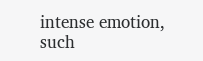intense emotion, such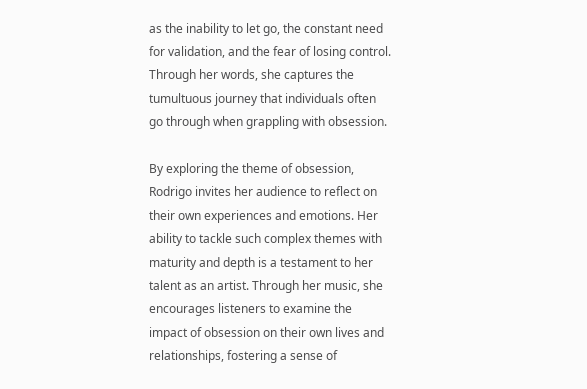as the inability to let go, the constant need for validation, and the fear of losing control. Through her words, she captures the tumultuous journey that individuals often go through when grappling with obsession.

By exploring the theme of obsession, Rodrigo invites her audience to reflect on their own experiences and emotions. Her ability to tackle such complex themes with maturity and depth is a testament to her talent as an artist. Through her music, she encourages listeners to examine the impact of obsession on their own lives and relationships, fostering a sense of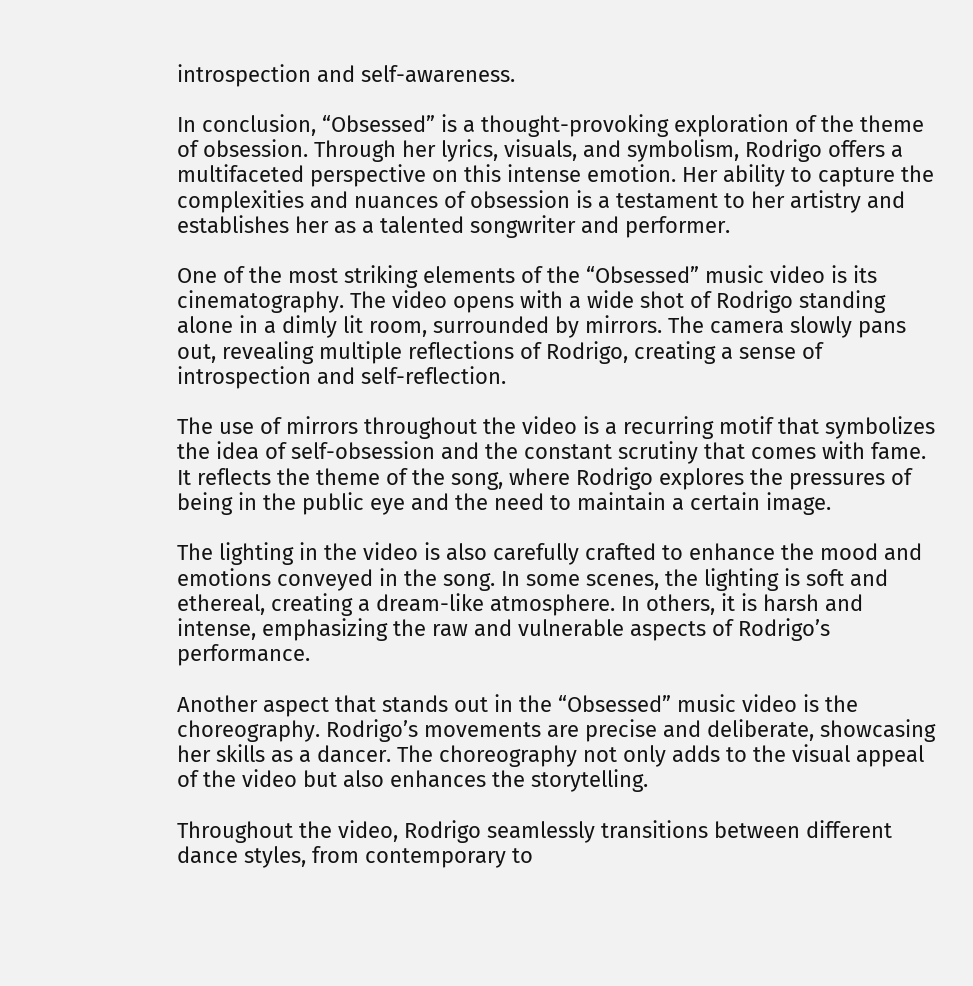introspection and self-awareness.

In conclusion, “Obsessed” is a thought-provoking exploration of the theme of obsession. Through her lyrics, visuals, and symbolism, Rodrigo offers a multifaceted perspective on this intense emotion. Her ability to capture the complexities and nuances of obsession is a testament to her artistry and establishes her as a talented songwriter and performer.

One of the most striking elements of the “Obsessed” music video is its cinematography. The video opens with a wide shot of Rodrigo standing alone in a dimly lit room, surrounded by mirrors. The camera slowly pans out, revealing multiple reflections of Rodrigo, creating a sense of introspection and self-reflection.

The use of mirrors throughout the video is a recurring motif that symbolizes the idea of self-obsession and the constant scrutiny that comes with fame. It reflects the theme of the song, where Rodrigo explores the pressures of being in the public eye and the need to maintain a certain image.

The lighting in the video is also carefully crafted to enhance the mood and emotions conveyed in the song. In some scenes, the lighting is soft and ethereal, creating a dream-like atmosphere. In others, it is harsh and intense, emphasizing the raw and vulnerable aspects of Rodrigo’s performance.

Another aspect that stands out in the “Obsessed” music video is the choreography. Rodrigo’s movements are precise and deliberate, showcasing her skills as a dancer. The choreography not only adds to the visual appeal of the video but also enhances the storytelling.

Throughout the video, Rodrigo seamlessly transitions between different dance styles, from contemporary to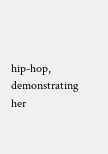hip-hop, demonstrating her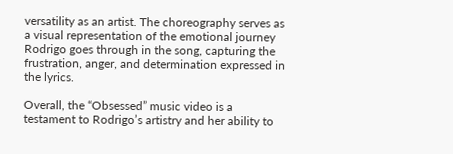versatility as an artist. The choreography serves as a visual representation of the emotional journey Rodrigo goes through in the song, capturing the frustration, anger, and determination expressed in the lyrics.

Overall, the “Obsessed” music video is a testament to Rodrigo’s artistry and her ability to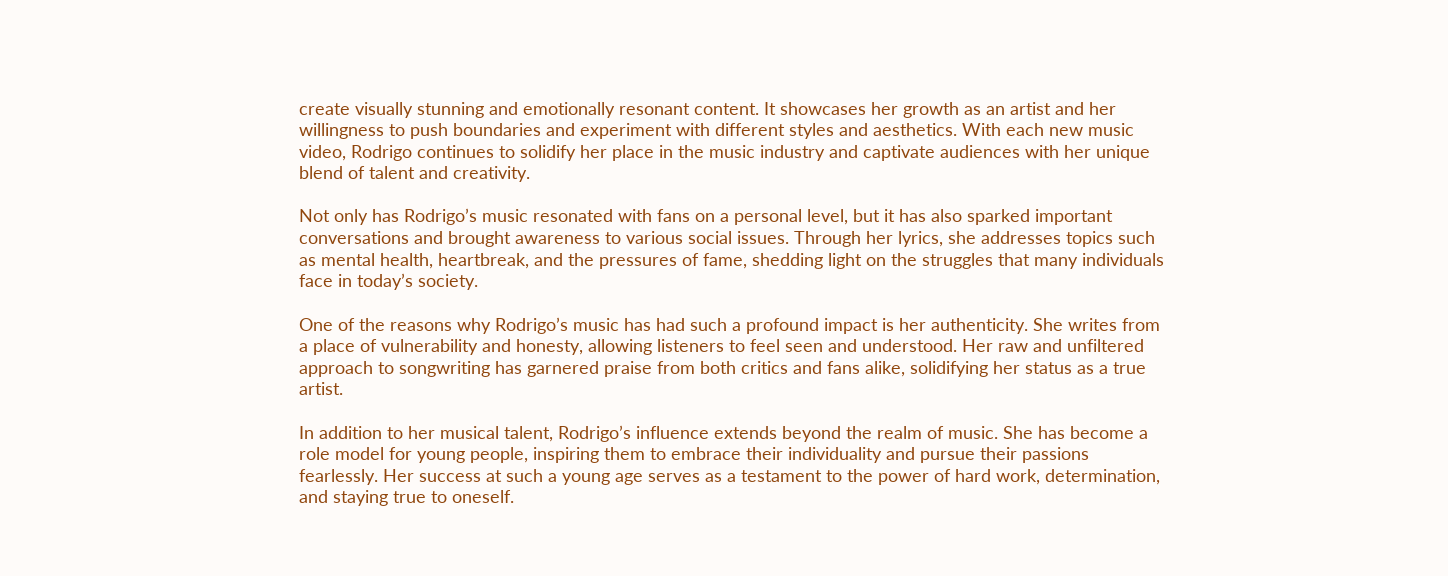create visually stunning and emotionally resonant content. It showcases her growth as an artist and her willingness to push boundaries and experiment with different styles and aesthetics. With each new music video, Rodrigo continues to solidify her place in the music industry and captivate audiences with her unique blend of talent and creativity.

Not only has Rodrigo’s music resonated with fans on a personal level, but it has also sparked important conversations and brought awareness to various social issues. Through her lyrics, she addresses topics such as mental health, heartbreak, and the pressures of fame, shedding light on the struggles that many individuals face in today’s society.

One of the reasons why Rodrigo’s music has had such a profound impact is her authenticity. She writes from a place of vulnerability and honesty, allowing listeners to feel seen and understood. Her raw and unfiltered approach to songwriting has garnered praise from both critics and fans alike, solidifying her status as a true artist.

In addition to her musical talent, Rodrigo’s influence extends beyond the realm of music. She has become a role model for young people, inspiring them to embrace their individuality and pursue their passions fearlessly. Her success at such a young age serves as a testament to the power of hard work, determination, and staying true to oneself.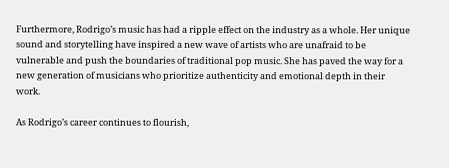Furthermore, Rodrigo’s music has had a ripple effect on the industry as a whole. Her unique sound and storytelling have inspired a new wave of artists who are unafraid to be vulnerable and push the boundaries of traditional pop music. She has paved the way for a new generation of musicians who prioritize authenticity and emotional depth in their work.

As Rodrigo’s career continues to flourish,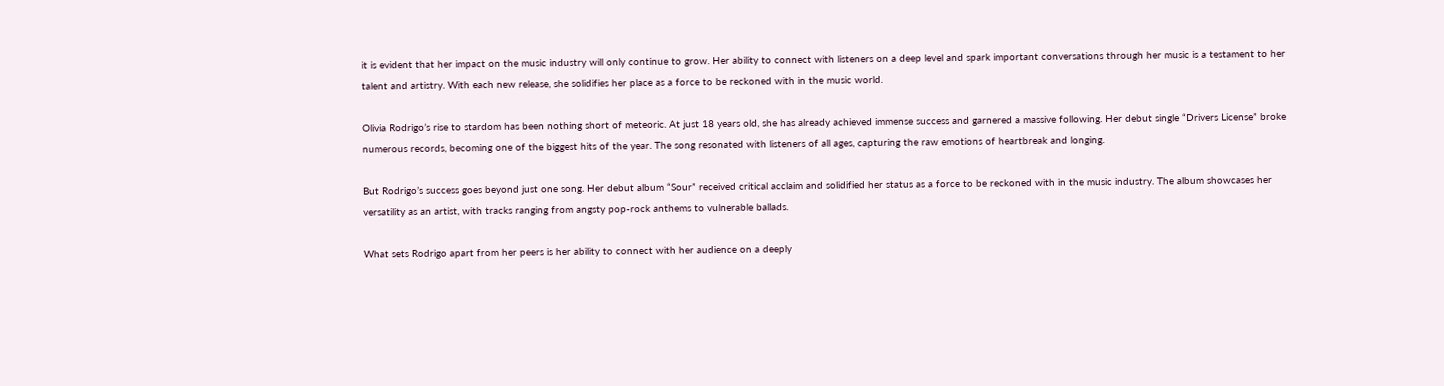it is evident that her impact on the music industry will only continue to grow. Her ability to connect with listeners on a deep level and spark important conversations through her music is a testament to her talent and artistry. With each new release, she solidifies her place as a force to be reckoned with in the music world.

Olivia Rodrigo’s rise to stardom has been nothing short of meteoric. At just 18 years old, she has already achieved immense success and garnered a massive following. Her debut single “Drivers License” broke numerous records, becoming one of the biggest hits of the year. The song resonated with listeners of all ages, capturing the raw emotions of heartbreak and longing.

But Rodrigo’s success goes beyond just one song. Her debut album “Sour” received critical acclaim and solidified her status as a force to be reckoned with in the music industry. The album showcases her versatility as an artist, with tracks ranging from angsty pop-rock anthems to vulnerable ballads.

What sets Rodrigo apart from her peers is her ability to connect with her audience on a deeply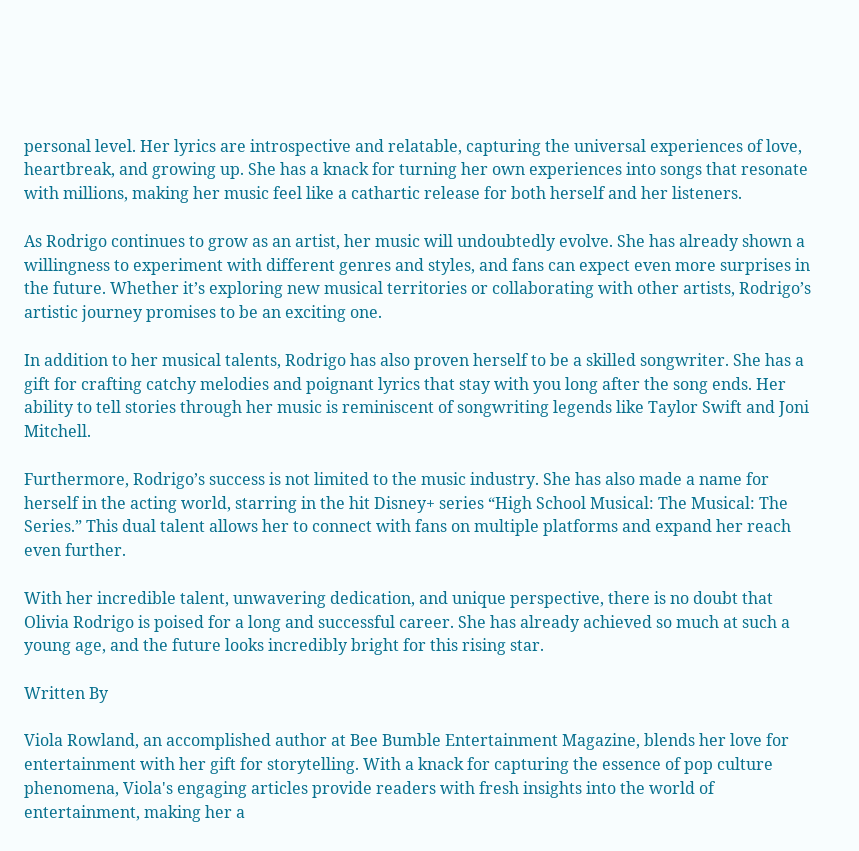personal level. Her lyrics are introspective and relatable, capturing the universal experiences of love, heartbreak, and growing up. She has a knack for turning her own experiences into songs that resonate with millions, making her music feel like a cathartic release for both herself and her listeners.

As Rodrigo continues to grow as an artist, her music will undoubtedly evolve. She has already shown a willingness to experiment with different genres and styles, and fans can expect even more surprises in the future. Whether it’s exploring new musical territories or collaborating with other artists, Rodrigo’s artistic journey promises to be an exciting one.

In addition to her musical talents, Rodrigo has also proven herself to be a skilled songwriter. She has a gift for crafting catchy melodies and poignant lyrics that stay with you long after the song ends. Her ability to tell stories through her music is reminiscent of songwriting legends like Taylor Swift and Joni Mitchell.

Furthermore, Rodrigo’s success is not limited to the music industry. She has also made a name for herself in the acting world, starring in the hit Disney+ series “High School Musical: The Musical: The Series.” This dual talent allows her to connect with fans on multiple platforms and expand her reach even further.

With her incredible talent, unwavering dedication, and unique perspective, there is no doubt that Olivia Rodrigo is poised for a long and successful career. She has already achieved so much at such a young age, and the future looks incredibly bright for this rising star.

Written By

Viola Rowland, an accomplished author at Bee Bumble Entertainment Magazine, blends her love for entertainment with her gift for storytelling. With a knack for capturing the essence of pop culture phenomena, Viola's engaging articles provide readers with fresh insights into the world of entertainment, making her a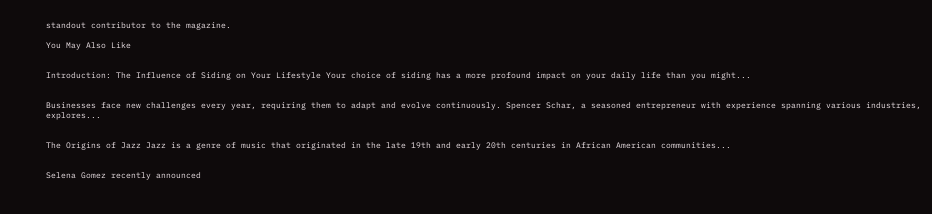standout contributor to the magazine.

You May Also Like


Introduction: The Influence of Siding on Your Lifestyle Your choice of siding has a more profound impact on your daily life than you might...


Businesses face new challenges every year, requiring them to adapt and evolve continuously. Spencer Schar, a seasoned entrepreneur with experience spanning various industries, explores...


The Origins of Jazz Jazz is a genre of music that originated in the late 19th and early 20th centuries in African American communities...


Selena Gomez recently announced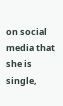on social media that she is single,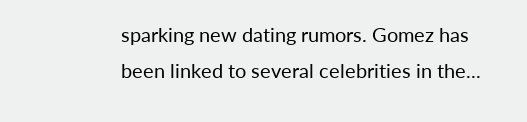sparking new dating rumors. Gomez has been linked to several celebrities in the...